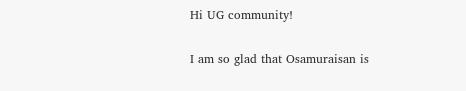Hi UG community!

I am so glad that Osamuraisan is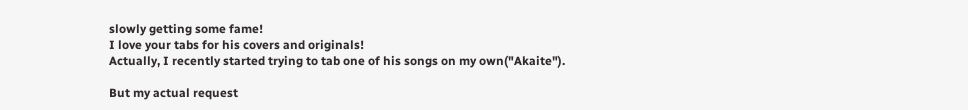slowly getting some fame!
I love your tabs for his covers and originals!
Actually, I recently started trying to tab one of his songs on my own("Akaite").

But my actual request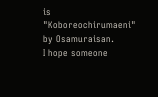is "Koboreochirumaeni" by Osamuraisan.
I hope someone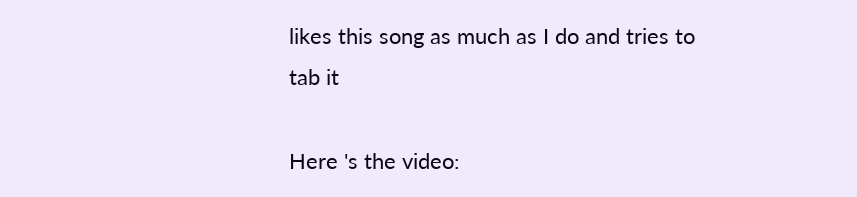likes this song as much as I do and tries to tab it

Here 's the video: